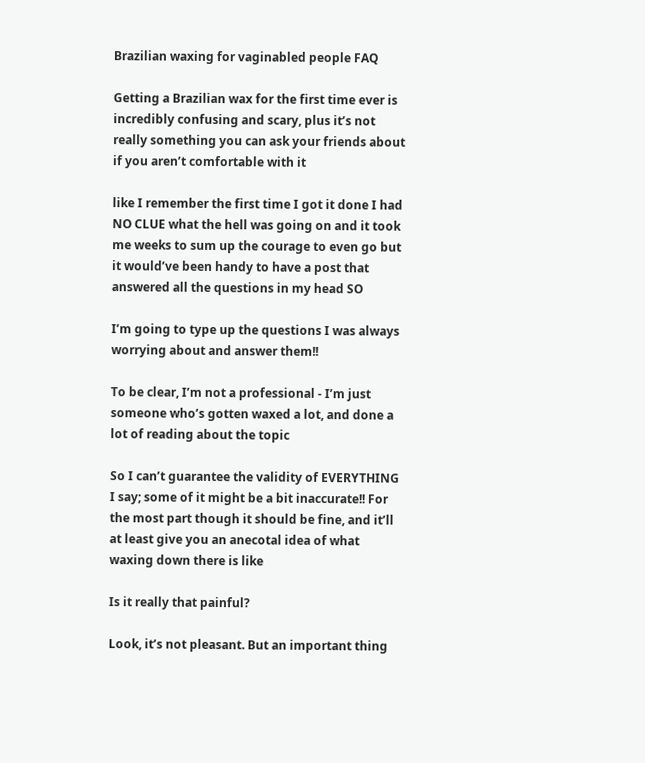Brazilian waxing for vaginabled people FAQ

Getting a Brazilian wax for the first time ever is incredibly confusing and scary, plus it’s not really something you can ask your friends about if you aren’t comfortable with it

like I remember the first time I got it done I had NO CLUE what the hell was going on and it took me weeks to sum up the courage to even go but it would’ve been handy to have a post that answered all the questions in my head SO

I’m going to type up the questions I was always worrying about and answer them!!

To be clear, I’m not a professional - I’m just someone who’s gotten waxed a lot, and done a lot of reading about the topic

So I can’t guarantee the validity of EVERYTHING I say; some of it might be a bit inaccurate!! For the most part though it should be fine, and it’ll at least give you an anecotal idea of what waxing down there is like

Is it really that painful?

Look, it’s not pleasant. But an important thing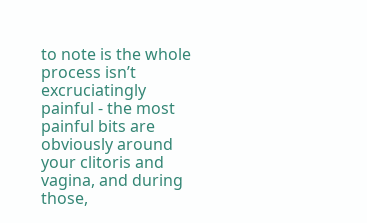to note is the whole process isn’t excruciatingly painful - the most painful bits are obviously around your clitoris and vagina, and during those,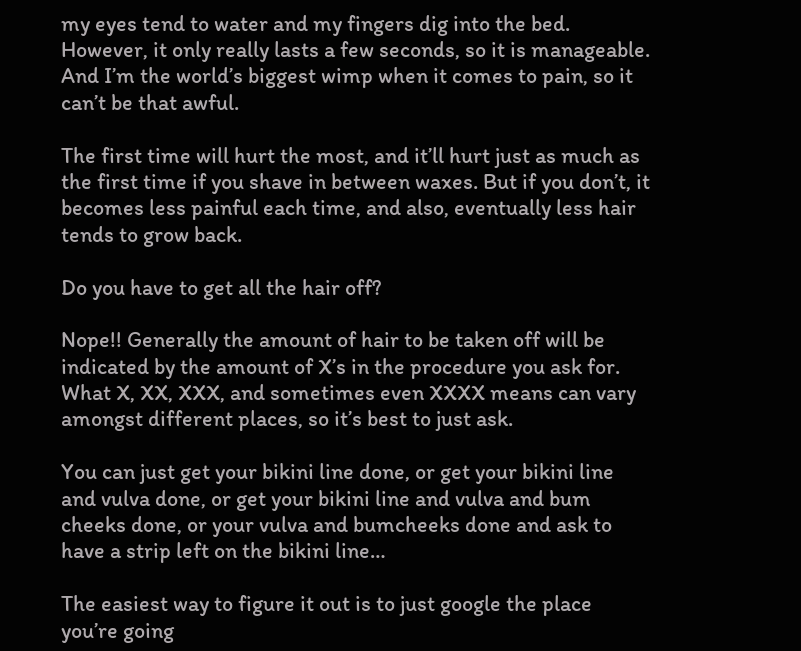my eyes tend to water and my fingers dig into the bed. However, it only really lasts a few seconds, so it is manageable. And I’m the world’s biggest wimp when it comes to pain, so it can’t be that awful.

The first time will hurt the most, and it’ll hurt just as much as the first time if you shave in between waxes. But if you don’t, it becomes less painful each time, and also, eventually less hair tends to grow back.

Do you have to get all the hair off?

Nope!! Generally the amount of hair to be taken off will be indicated by the amount of X’s in the procedure you ask for. What X, XX, XXX, and sometimes even XXXX means can vary amongst different places, so it’s best to just ask.

You can just get your bikini line done, or get your bikini line and vulva done, or get your bikini line and vulva and bum cheeks done, or your vulva and bumcheeks done and ask to have a strip left on the bikini line…

The easiest way to figure it out is to just google the place you’re going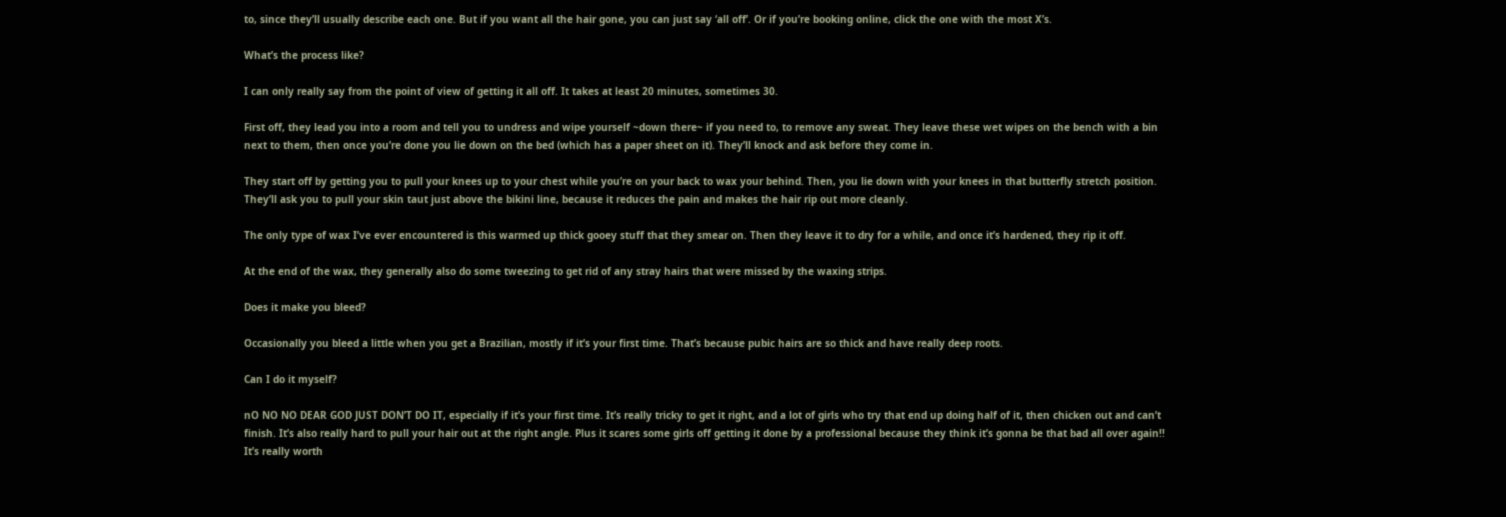to, since they’ll usually describe each one. But if you want all the hair gone, you can just say ‘all off’. Or if you’re booking online, click the one with the most X’s.

What’s the process like?

I can only really say from the point of view of getting it all off. It takes at least 20 minutes, sometimes 30.

First off, they lead you into a room and tell you to undress and wipe yourself ~down there~ if you need to, to remove any sweat. They leave these wet wipes on the bench with a bin next to them, then once you’re done you lie down on the bed (which has a paper sheet on it). They’ll knock and ask before they come in.

They start off by getting you to pull your knees up to your chest while you’re on your back to wax your behind. Then, you lie down with your knees in that butterfly stretch position. They’ll ask you to pull your skin taut just above the bikini line, because it reduces the pain and makes the hair rip out more cleanly.

The only type of wax I’ve ever encountered is this warmed up thick gooey stuff that they smear on. Then they leave it to dry for a while, and once it’s hardened, they rip it off.

At the end of the wax, they generally also do some tweezing to get rid of any stray hairs that were missed by the waxing strips.

Does it make you bleed?

Occasionally you bleed a little when you get a Brazilian, mostly if it’s your first time. That’s because pubic hairs are so thick and have really deep roots.

Can I do it myself?

nO NO NO DEAR GOD JUST DON’T DO IT, especially if it’s your first time. It’s really tricky to get it right, and a lot of girls who try that end up doing half of it, then chicken out and can’t finish. It’s also really hard to pull your hair out at the right angle. Plus it scares some girls off getting it done by a professional because they think it’s gonna be that bad all over again!! It’s really worth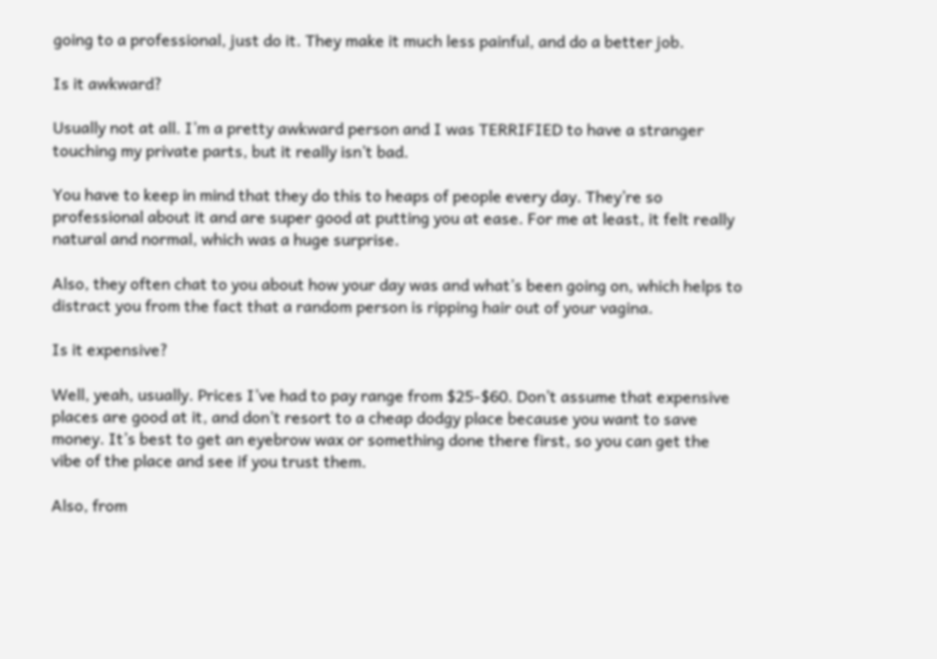going to a professional, just do it. They make it much less painful, and do a better job.

Is it awkward?

Usually not at all. I’m a pretty awkward person and I was TERRIFIED to have a stranger touching my private parts, but it really isn’t bad.

You have to keep in mind that they do this to heaps of people every day. They’re so professional about it and are super good at putting you at ease. For me at least, it felt really natural and normal, which was a huge surprise.

Also, they often chat to you about how your day was and what’s been going on, which helps to distract you from the fact that a random person is ripping hair out of your vagina.

Is it expensive?

Well, yeah, usually. Prices I’ve had to pay range from $25-$60. Don’t assume that expensive places are good at it, and don’t resort to a cheap dodgy place because you want to save money. It’s best to get an eyebrow wax or something done there first, so you can get the vibe of the place and see if you trust them.

Also, from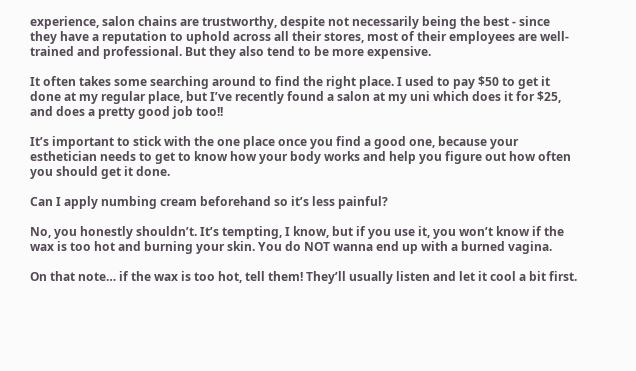experience, salon chains are trustworthy, despite not necessarily being the best - since they have a reputation to uphold across all their stores, most of their employees are well-trained and professional. But they also tend to be more expensive.

It often takes some searching around to find the right place. I used to pay $50 to get it done at my regular place, but I’ve recently found a salon at my uni which does it for $25, and does a pretty good job too!!

It’s important to stick with the one place once you find a good one, because your esthetician needs to get to know how your body works and help you figure out how often you should get it done.

Can I apply numbing cream beforehand so it’s less painful?

No, you honestly shouldn’t. It’s tempting, I know, but if you use it, you won’t know if the wax is too hot and burning your skin. You do NOT wanna end up with a burned vagina.

On that note… if the wax is too hot, tell them! They’ll usually listen and let it cool a bit first.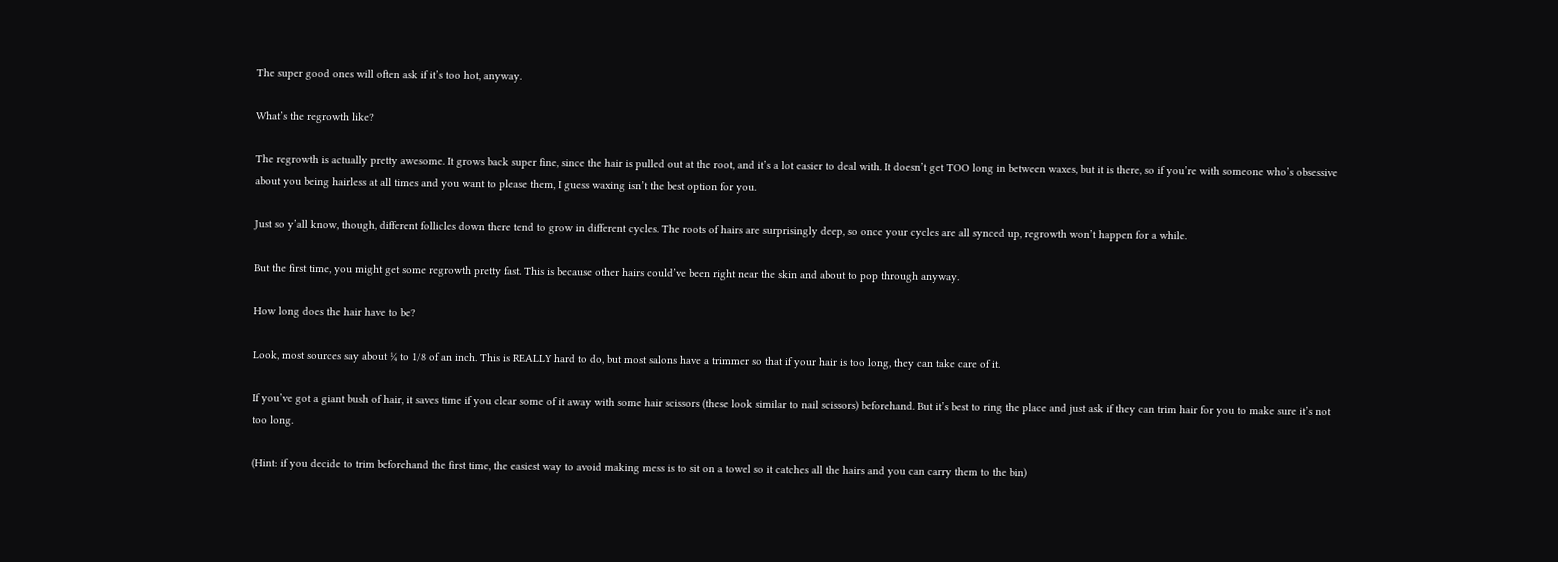The super good ones will often ask if it’s too hot, anyway.

What’s the regrowth like?

The regrowth is actually pretty awesome. It grows back super fine, since the hair is pulled out at the root, and it’s a lot easier to deal with. It doesn’t get TOO long in between waxes, but it is there, so if you’re with someone who’s obsessive about you being hairless at all times and you want to please them, I guess waxing isn’t the best option for you.

Just so y’all know, though, different follicles down there tend to grow in different cycles. The roots of hairs are surprisingly deep, so once your cycles are all synced up, regrowth won’t happen for a while.

But the first time, you might get some regrowth pretty fast. This is because other hairs could’ve been right near the skin and about to pop through anyway.

How long does the hair have to be?

Look, most sources say about ¼ to 1/8 of an inch. This is REALLY hard to do, but most salons have a trimmer so that if your hair is too long, they can take care of it.

If you’ve got a giant bush of hair, it saves time if you clear some of it away with some hair scissors (these look similar to nail scissors) beforehand. But it’s best to ring the place and just ask if they can trim hair for you to make sure it’s not too long.

(Hint: if you decide to trim beforehand the first time, the easiest way to avoid making mess is to sit on a towel so it catches all the hairs and you can carry them to the bin)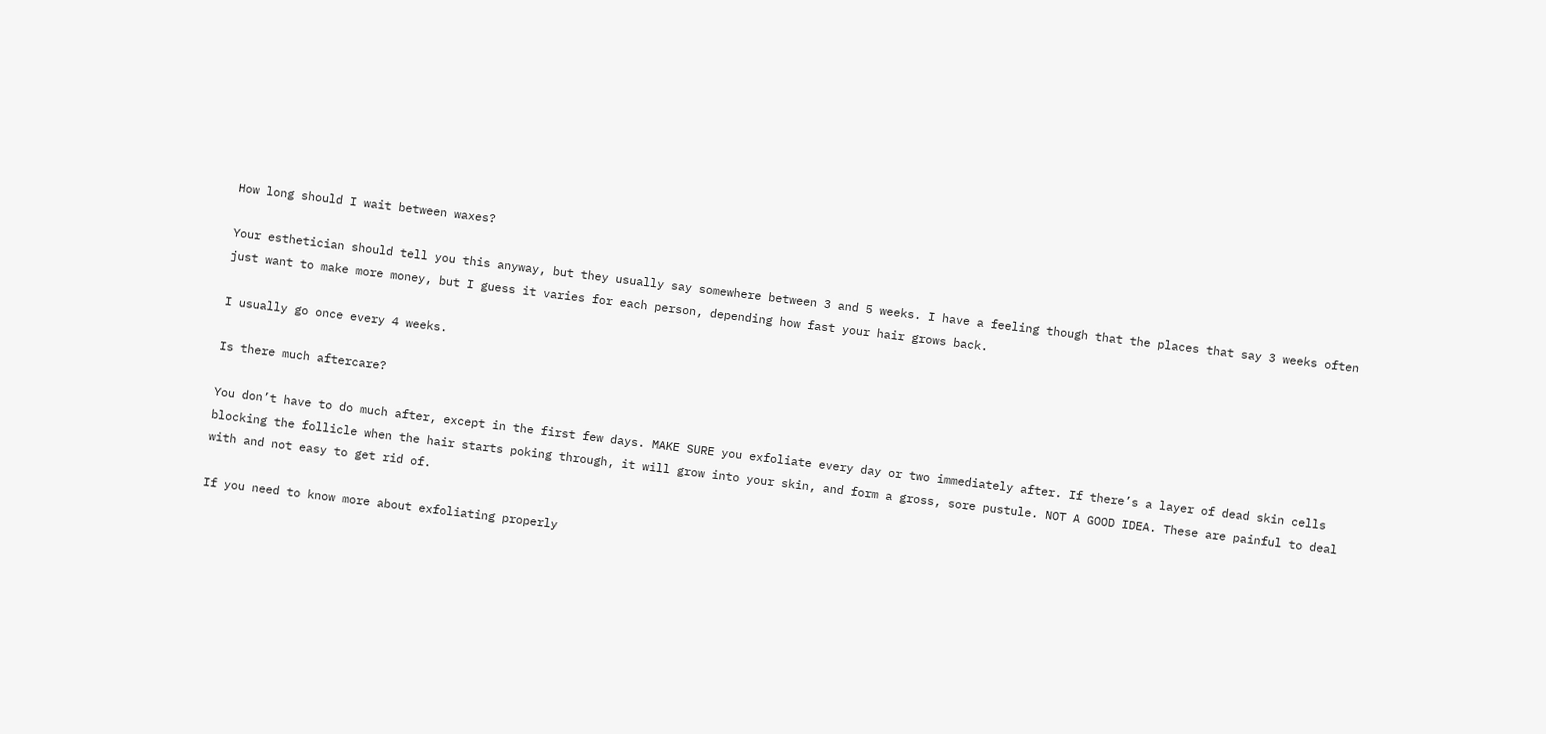How long should I wait between waxes?

Your esthetician should tell you this anyway, but they usually say somewhere between 3 and 5 weeks. I have a feeling though that the places that say 3 weeks often just want to make more money, but I guess it varies for each person, depending how fast your hair grows back.

I usually go once every 4 weeks.

Is there much aftercare?

You don’t have to do much after, except in the first few days. MAKE SURE you exfoliate every day or two immediately after. If there’s a layer of dead skin cells blocking the follicle when the hair starts poking through, it will grow into your skin, and form a gross, sore pustule. NOT A GOOD IDEA. These are painful to deal with and not easy to get rid of.

If you need to know more about exfoliating properly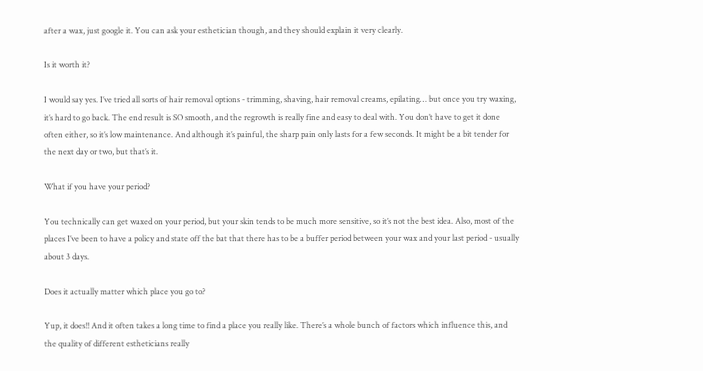after a wax, just google it. You can ask your esthetician though, and they should explain it very clearly.

Is it worth it?

I would say yes. I’ve tried all sorts of hair removal options - trimming, shaving, hair removal creams, epilating… but once you try waxing, it’s hard to go back. The end result is SO smooth, and the regrowth is really fine and easy to deal with. You don’t have to get it done often either, so it’s low maintenance. And although it’s painful, the sharp pain only lasts for a few seconds. It might be a bit tender for the next day or two, but that’s it.

What if you have your period?

You technically can get waxed on your period, but your skin tends to be much more sensitive, so it’s not the best idea. Also, most of the places I’ve been to have a policy and state off the bat that there has to be a buffer period between your wax and your last period - usually about 3 days.

Does it actually matter which place you go to?

Yup, it does!! And it often takes a long time to find a place you really like. There’s a whole bunch of factors which influence this, and the quality of different estheticians really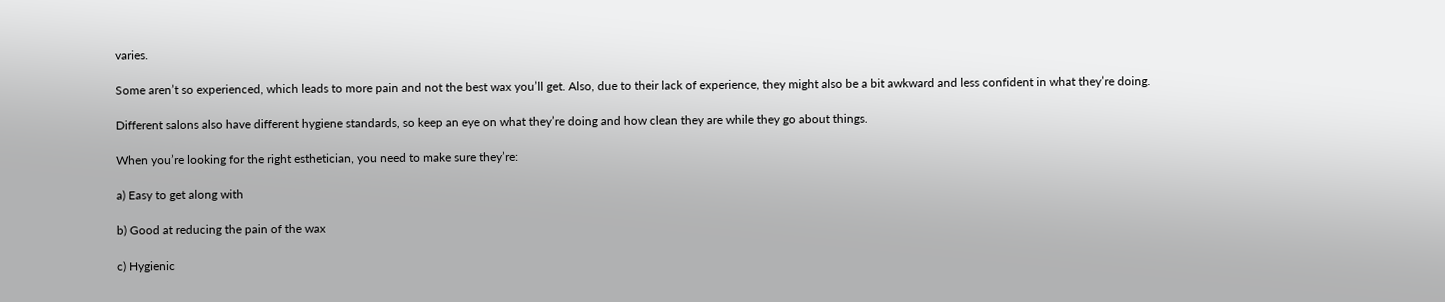varies.

Some aren’t so experienced, which leads to more pain and not the best wax you’ll get. Also, due to their lack of experience, they might also be a bit awkward and less confident in what they’re doing.

Different salons also have different hygiene standards, so keep an eye on what they’re doing and how clean they are while they go about things.

When you’re looking for the right esthetician, you need to make sure they’re:

a) Easy to get along with

b) Good at reducing the pain of the wax

c) Hygienic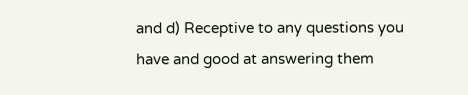and d) Receptive to any questions you have and good at answering them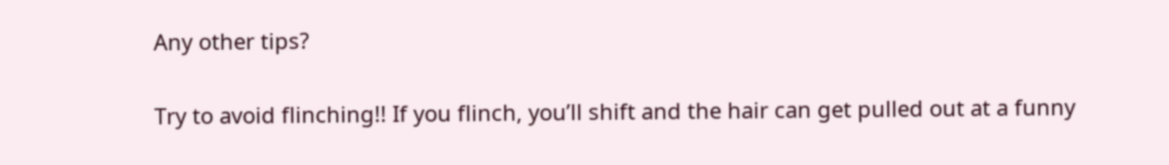Any other tips?

Try to avoid flinching!! If you flinch, you’ll shift and the hair can get pulled out at a funny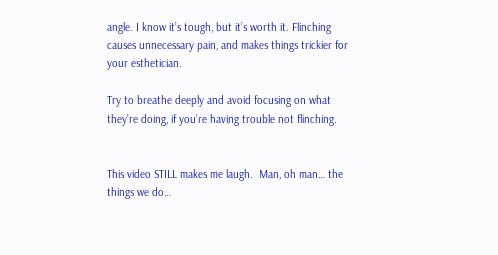angle. I know it’s tough, but it’s worth it. Flinching causes unnecessary pain, and makes things trickier for your esthetician.

Try to breathe deeply and avoid focusing on what they’re doing, if you’re having trouble not flinching.


This video STILL makes me laugh.  Man, oh man… the things we do…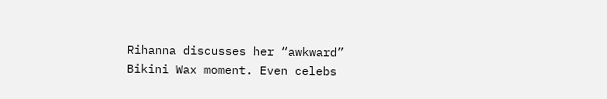Rihanna discusses her “awkward” Bikini Wax moment. Even celebs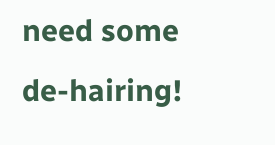need some de-hairing!